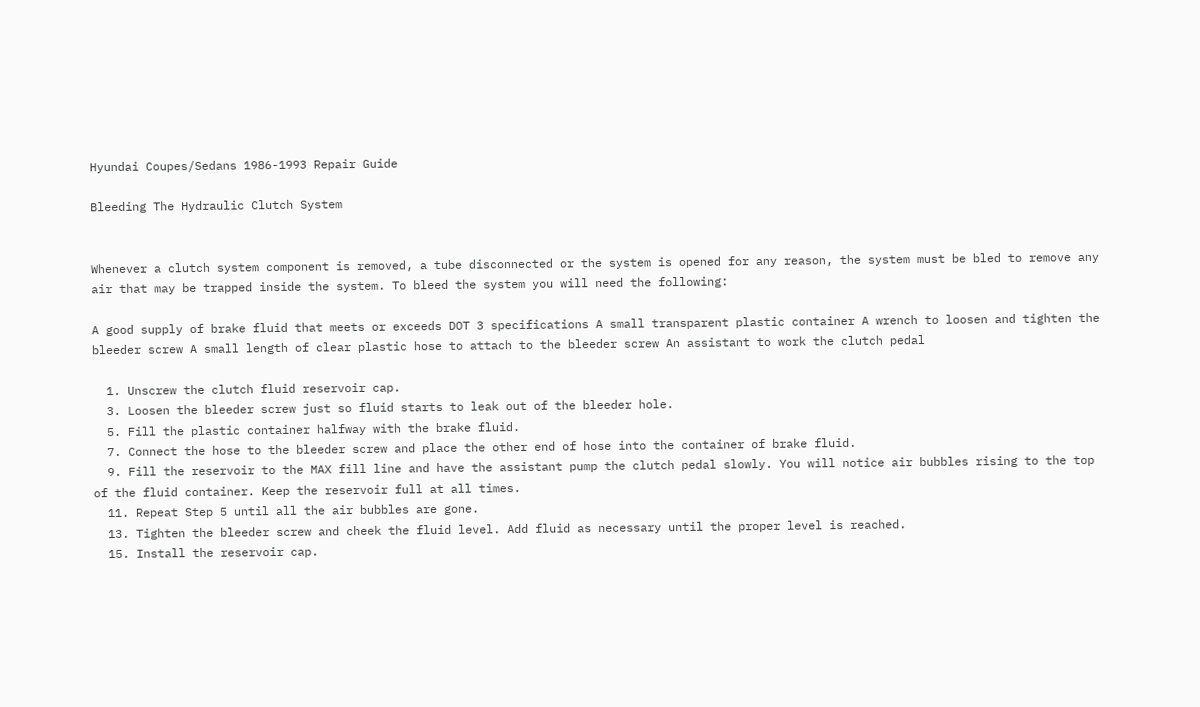Hyundai Coupes/Sedans 1986-1993 Repair Guide

Bleeding The Hydraulic Clutch System


Whenever a clutch system component is removed, a tube disconnected or the system is opened for any reason, the system must be bled to remove any air that may be trapped inside the system. To bleed the system you will need the following:

A good supply of brake fluid that meets or exceeds DOT 3 specifications A small transparent plastic container A wrench to loosen and tighten the bleeder screw A small length of clear plastic hose to attach to the bleeder screw An assistant to work the clutch pedal

  1. Unscrew the clutch fluid reservoir cap.
  3. Loosen the bleeder screw just so fluid starts to leak out of the bleeder hole.
  5. Fill the plastic container halfway with the brake fluid.
  7. Connect the hose to the bleeder screw and place the other end of hose into the container of brake fluid.
  9. Fill the reservoir to the MAX fill line and have the assistant pump the clutch pedal slowly. You will notice air bubbles rising to the top of the fluid container. Keep the reservoir full at all times.
  11. Repeat Step 5 until all the air bubbles are gone.
  13. Tighten the bleeder screw and cheek the fluid level. Add fluid as necessary until the proper level is reached.
  15. Install the reservoir cap.